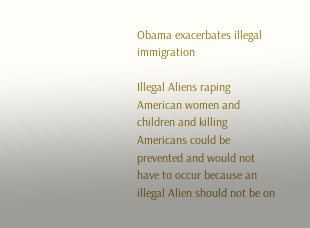Obama exacerbates illegal immigration

Illegal Aliens raping American women and children and killing Americans could be prevented and would not have to occur because an illegal Alien should not be on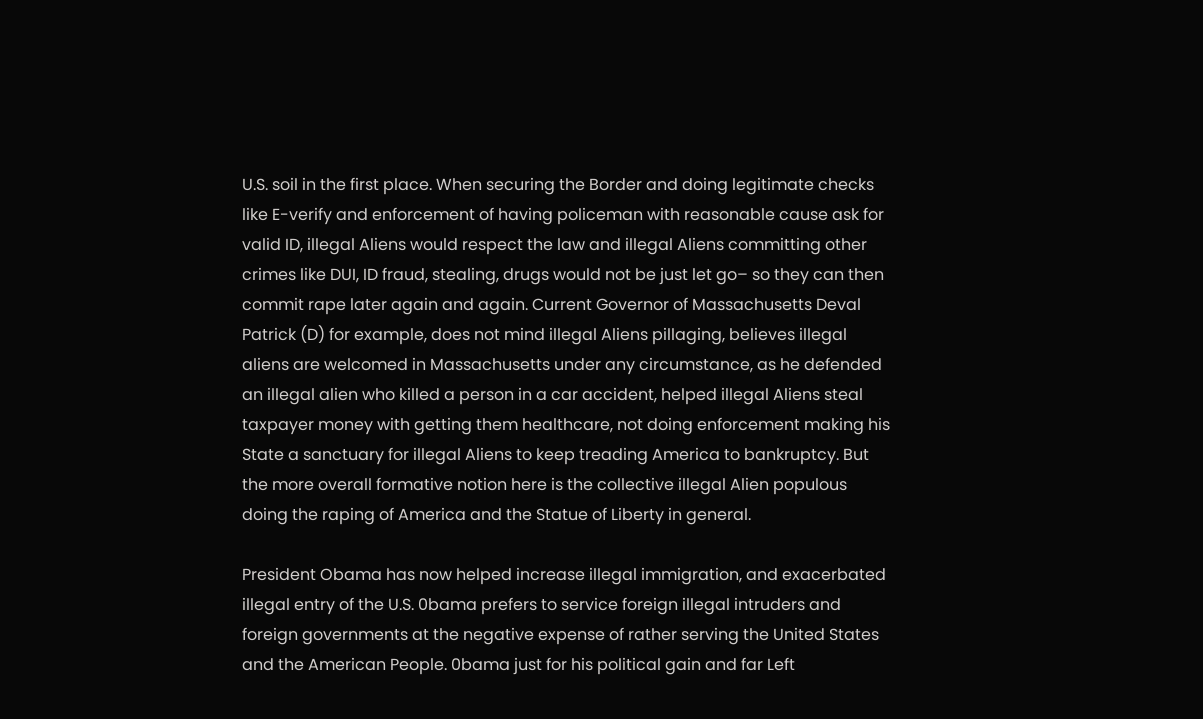U.S. soil in the first place. When securing the Border and doing legitimate checks like E-verify and enforcement of having policeman with reasonable cause ask for valid ID, illegal Aliens would respect the law and illegal Aliens committing other crimes like DUI, ID fraud, stealing, drugs would not be just let go– so they can then commit rape later again and again. Current Governor of Massachusetts Deval Patrick (D) for example, does not mind illegal Aliens pillaging, believes illegal aliens are welcomed in Massachusetts under any circumstance, as he defended an illegal alien who killed a person in a car accident, helped illegal Aliens steal taxpayer money with getting them healthcare, not doing enforcement making his State a sanctuary for illegal Aliens to keep treading America to bankruptcy. But the more overall formative notion here is the collective illegal Alien populous doing the raping of America and the Statue of Liberty in general.

President Obama has now helped increase illegal immigration, and exacerbated illegal entry of the U.S. 0bama prefers to service foreign illegal intruders and foreign governments at the negative expense of rather serving the United States and the American People. 0bama just for his political gain and far Left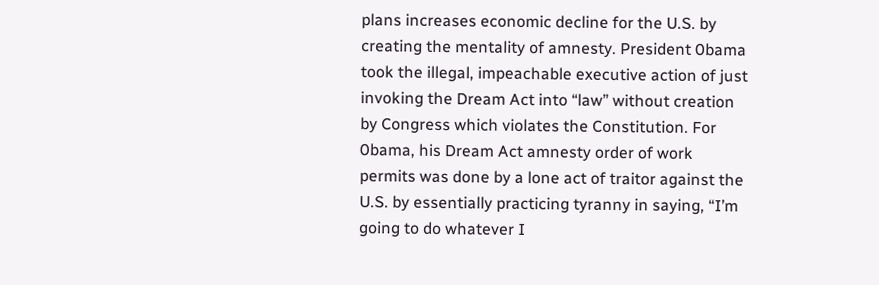plans increases economic decline for the U.S. by creating the mentality of amnesty. President 0bama took the illegal, impeachable executive action of just invoking the Dream Act into “law” without creation by Congress which violates the Constitution. For 0bama, his Dream Act amnesty order of work permits was done by a lone act of traitor against the U.S. by essentially practicing tyranny in saying, “I’m going to do whatever I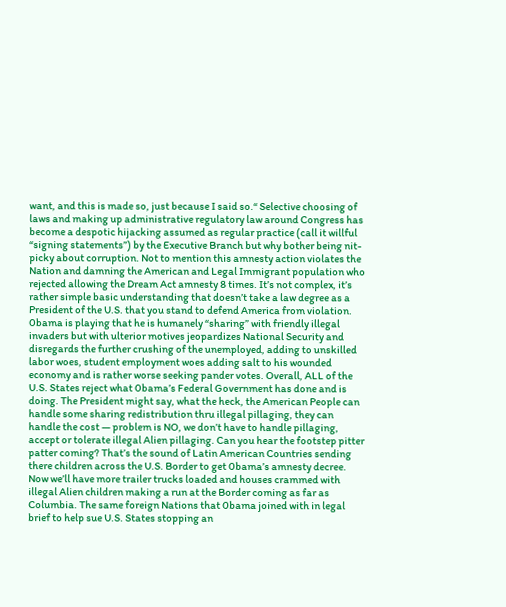want, and this is made so, just because I said so.“ Selective choosing of laws and making up administrative regulatory law around Congress has become a despotic hijacking assumed as regular practice (call it willful “signing statements”) by the Executive Branch but why bother being nit-picky about corruption. Not to mention this amnesty action violates the Nation and damning the American and Legal Immigrant population who rejected allowing the Dream Act amnesty 8 times. It’s not complex, it’s rather simple basic understanding that doesn’t take a law degree as a President of the U.S. that you stand to defend America from violation. 0bama is playing that he is humanely “sharing” with friendly illegal invaders but with ulterior motives jeopardizes National Security and disregards the further crushing of the unemployed, adding to unskilled labor woes, student employment woes adding salt to his wounded economy and is rather worse seeking pander votes. Overall, ALL of the U.S. States reject what 0bama’s Federal Government has done and is doing. The President might say, what the heck, the American People can handle some sharing redistribution thru illegal pillaging, they can handle the cost — problem is NO, we don’t have to handle pillaging, accept or tolerate illegal Alien pillaging. Can you hear the footstep pitter patter coming? That’s the sound of Latin American Countries sending there children across the U.S. Border to get 0bama’s amnesty decree. Now we’ll have more trailer trucks loaded and houses crammed with illegal Alien children making a run at the Border coming as far as Columbia. The same foreign Nations that 0bama joined with in legal brief to help sue U.S. States stopping an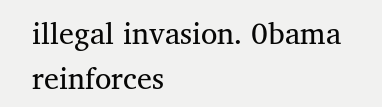illegal invasion. 0bama reinforces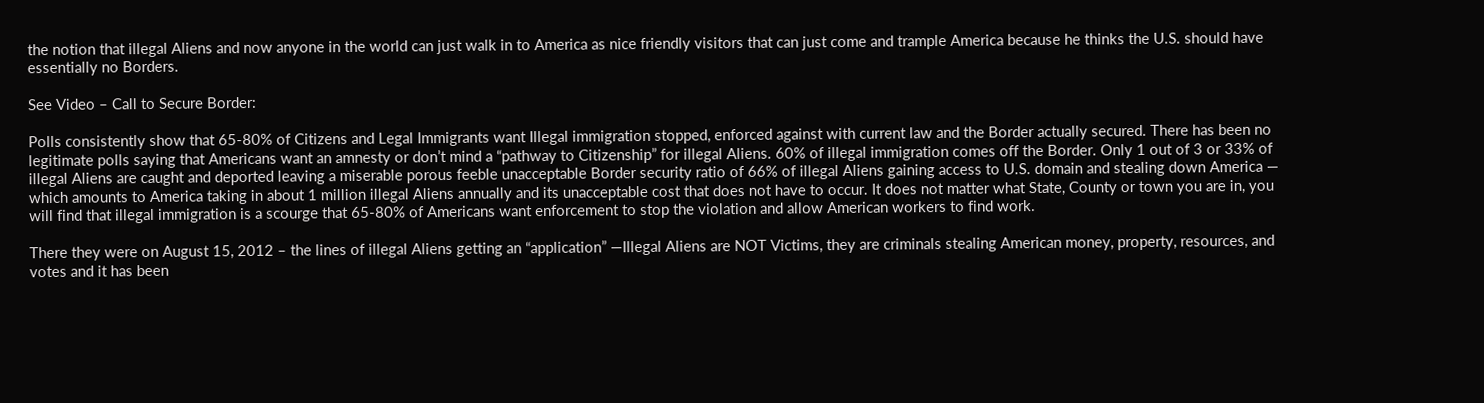the notion that illegal Aliens and now anyone in the world can just walk in to America as nice friendly visitors that can just come and trample America because he thinks the U.S. should have essentially no Borders.

See Video – Call to Secure Border:

Polls consistently show that 65-80% of Citizens and Legal Immigrants want Illegal immigration stopped, enforced against with current law and the Border actually secured. There has been no legitimate polls saying that Americans want an amnesty or don’t mind a “pathway to Citizenship” for illegal Aliens. 60% of illegal immigration comes off the Border. Only 1 out of 3 or 33% of illegal Aliens are caught and deported leaving a miserable porous feeble unacceptable Border security ratio of 66% of illegal Aliens gaining access to U.S. domain and stealing down America — which amounts to America taking in about 1 million illegal Aliens annually and its unacceptable cost that does not have to occur. It does not matter what State, County or town you are in, you will find that illegal immigration is a scourge that 65-80% of Americans want enforcement to stop the violation and allow American workers to find work.

There they were on August 15, 2012 – the lines of illegal Aliens getting an “application” —Illegal Aliens are NOT Victims, they are criminals stealing American money, property, resources, and votes and it has been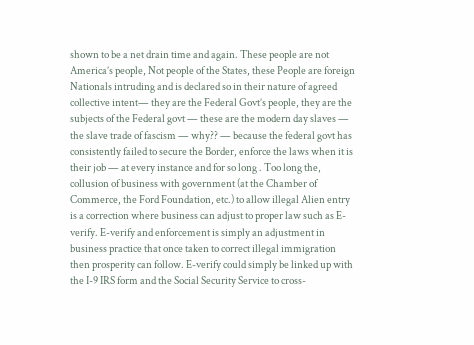shown to be a net drain time and again. These people are not America’s people, Not people of the States, these People are foreign Nationals intruding and is declared so in their nature of agreed collective intent— they are the Federal Govt’s people, they are the subjects of the Federal govt — these are the modern day slaves — the slave trade of fascism — why?? — because the federal govt has consistently failed to secure the Border, enforce the laws when it is their job — at every instance and for so long . Too long the, collusion of business with government (at the Chamber of Commerce, the Ford Foundation, etc.) to allow illegal Alien entry is a correction where business can adjust to proper law such as E-verify. E-verify and enforcement is simply an adjustment in business practice that once taken to correct illegal immigration then prosperity can follow. E-verify could simply be linked up with the I-9 IRS form and the Social Security Service to cross-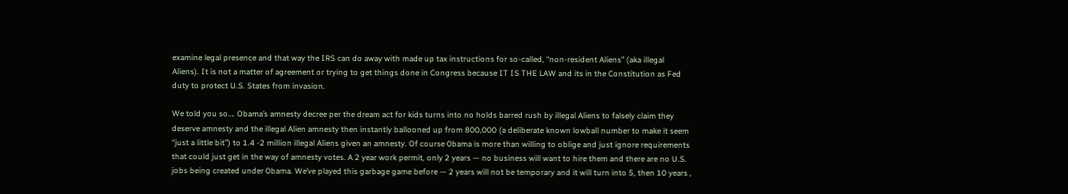examine legal presence and that way the IRS can do away with made up tax instructions for so-called, “non-resident Aliens” (aka illegal Aliens). It is not a matter of agreement or trying to get things done in Congress because IT IS THE LAW and its in the Constitution as Fed duty to protect U.S. States from invasion.

We told you so…. Obama’s amnesty decree per the dream act for kids turns into no holds barred rush by illegal Aliens to falsely claim they deserve amnesty and the illegal Alien amnesty then instantly ballooned up from 800,000 (a deliberate known lowball number to make it seem “just a little bit”) to 1.4 -2 million illegal Aliens given an amnesty. Of course 0bama is more than willing to oblige and just ignore requirements that could just get in the way of amnesty votes. A 2 year work permit, only 2 years — no business will want to hire them and there are no U.S. jobs being created under 0bama. We’ve played this garbage game before — 2 years will not be temporary and it will turn into 5, then 10 years ,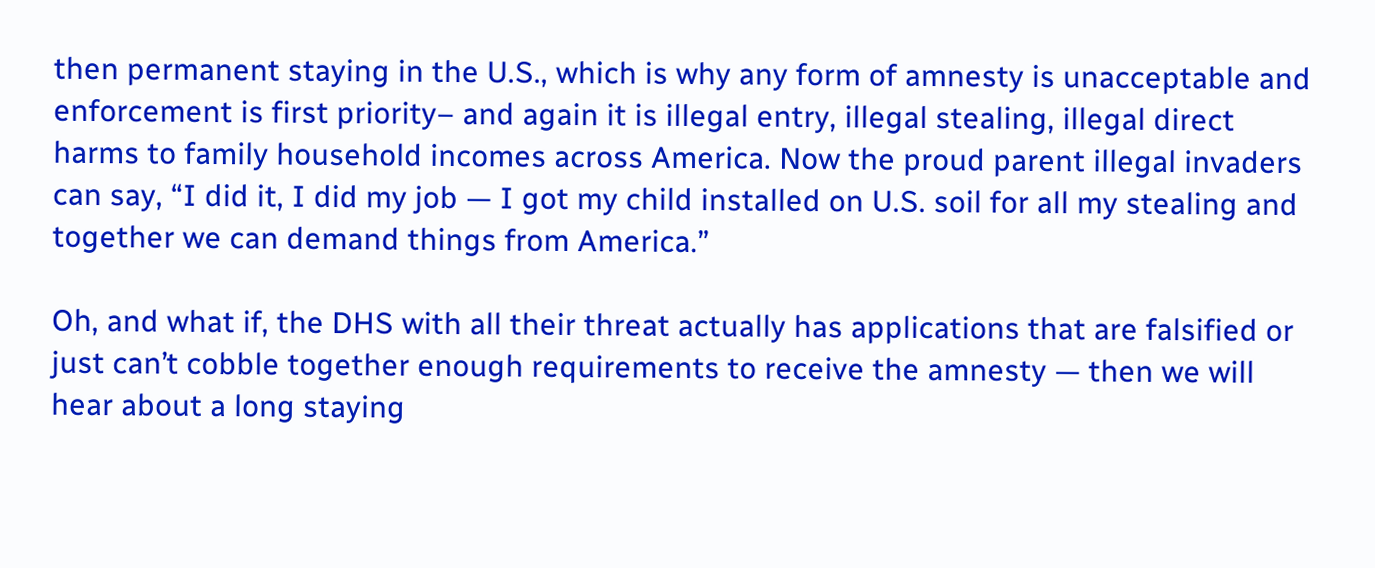then permanent staying in the U.S., which is why any form of amnesty is unacceptable and enforcement is first priority– and again it is illegal entry, illegal stealing, illegal direct harms to family household incomes across America. Now the proud parent illegal invaders can say, “I did it, I did my job — I got my child installed on U.S. soil for all my stealing and together we can demand things from America.”

Oh, and what if, the DHS with all their threat actually has applications that are falsified or just can’t cobble together enough requirements to receive the amnesty — then we will hear about a long staying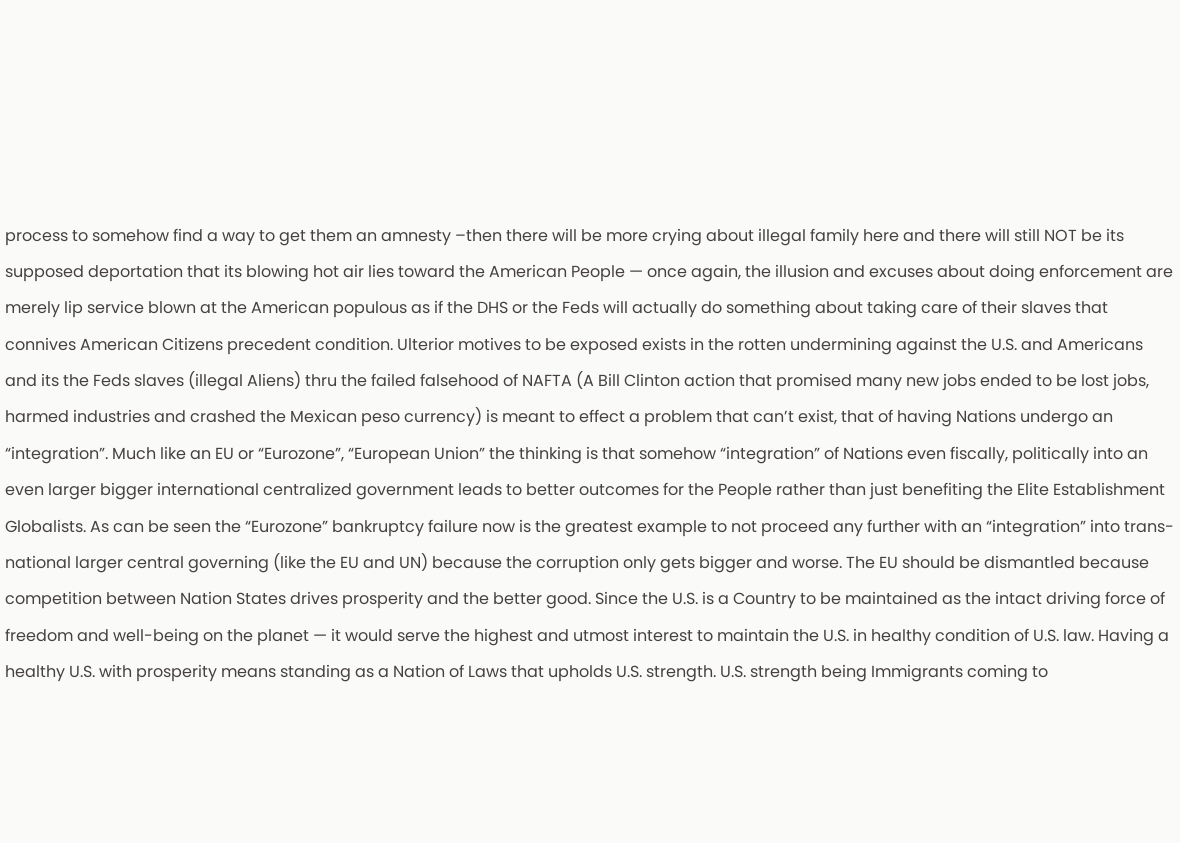process to somehow find a way to get them an amnesty –then there will be more crying about illegal family here and there will still NOT be its supposed deportation that its blowing hot air lies toward the American People — once again, the illusion and excuses about doing enforcement are merely lip service blown at the American populous as if the DHS or the Feds will actually do something about taking care of their slaves that connives American Citizens precedent condition. Ulterior motives to be exposed exists in the rotten undermining against the U.S. and Americans and its the Feds slaves (illegal Aliens) thru the failed falsehood of NAFTA (A Bill Clinton action that promised many new jobs ended to be lost jobs, harmed industries and crashed the Mexican peso currency) is meant to effect a problem that can’t exist, that of having Nations undergo an “integration”. Much like an EU or “Eurozone”, “European Union” the thinking is that somehow “integration” of Nations even fiscally, politically into an even larger bigger international centralized government leads to better outcomes for the People rather than just benefiting the Elite Establishment Globalists. As can be seen the “Eurozone” bankruptcy failure now is the greatest example to not proceed any further with an “integration” into trans-national larger central governing (like the EU and UN) because the corruption only gets bigger and worse. The EU should be dismantled because competition between Nation States drives prosperity and the better good. Since the U.S. is a Country to be maintained as the intact driving force of freedom and well-being on the planet — it would serve the highest and utmost interest to maintain the U.S. in healthy condition of U.S. law. Having a healthy U.S. with prosperity means standing as a Nation of Laws that upholds U.S. strength. U.S. strength being Immigrants coming to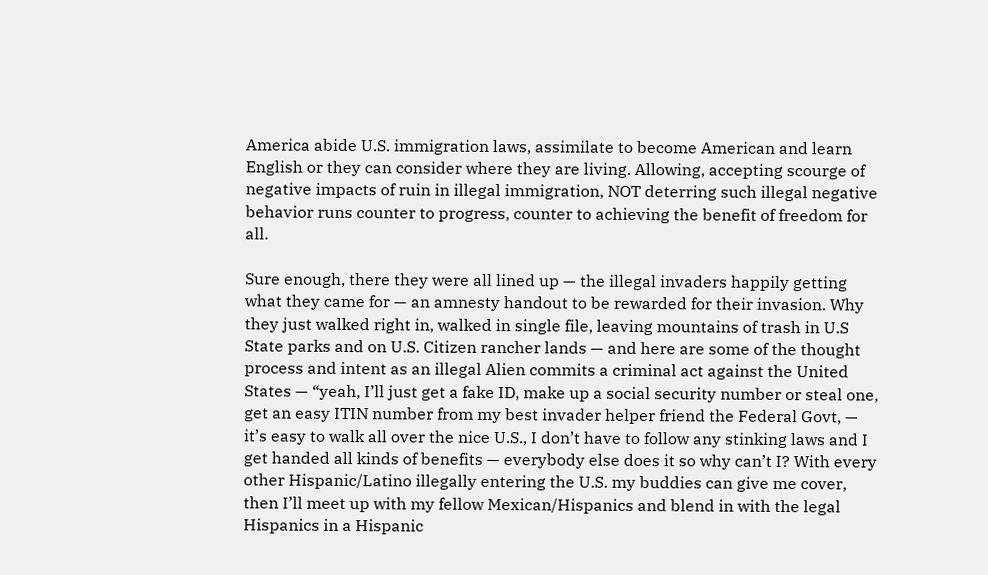America abide U.S. immigration laws, assimilate to become American and learn English or they can consider where they are living. Allowing, accepting scourge of negative impacts of ruin in illegal immigration, NOT deterring such illegal negative behavior runs counter to progress, counter to achieving the benefit of freedom for all.

Sure enough, there they were all lined up — the illegal invaders happily getting what they came for — an amnesty handout to be rewarded for their invasion. Why they just walked right in, walked in single file, leaving mountains of trash in U.S State parks and on U.S. Citizen rancher lands — and here are some of the thought process and intent as an illegal Alien commits a criminal act against the United States — “yeah, I’ll just get a fake ID, make up a social security number or steal one, get an easy ITIN number from my best invader helper friend the Federal Govt, — it’s easy to walk all over the nice U.S., I don’t have to follow any stinking laws and I get handed all kinds of benefits — everybody else does it so why can’t I? With every other Hispanic/Latino illegally entering the U.S. my buddies can give me cover, then I’ll meet up with my fellow Mexican/Hispanics and blend in with the legal Hispanics in a Hispanic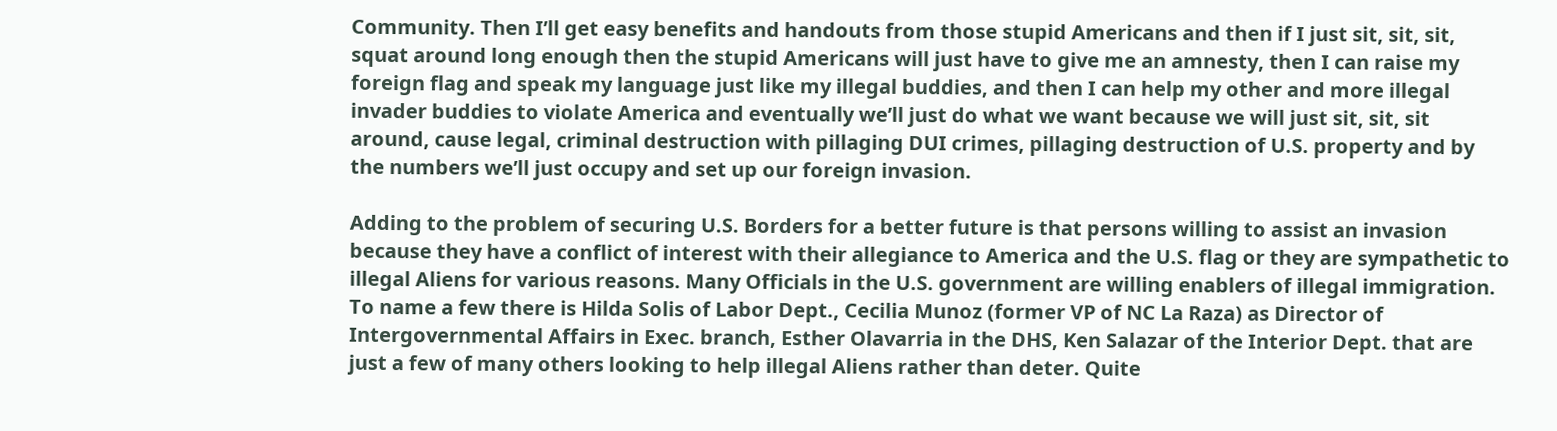Community. Then I’ll get easy benefits and handouts from those stupid Americans and then if I just sit, sit, sit, squat around long enough then the stupid Americans will just have to give me an amnesty, then I can raise my foreign flag and speak my language just like my illegal buddies, and then I can help my other and more illegal invader buddies to violate America and eventually we’ll just do what we want because we will just sit, sit, sit around, cause legal, criminal destruction with pillaging DUI crimes, pillaging destruction of U.S. property and by the numbers we’ll just occupy and set up our foreign invasion.

Adding to the problem of securing U.S. Borders for a better future is that persons willing to assist an invasion because they have a conflict of interest with their allegiance to America and the U.S. flag or they are sympathetic to illegal Aliens for various reasons. Many Officials in the U.S. government are willing enablers of illegal immigration. To name a few there is Hilda Solis of Labor Dept., Cecilia Munoz (former VP of NC La Raza) as Director of Intergovernmental Affairs in Exec. branch, Esther Olavarria in the DHS, Ken Salazar of the Interior Dept. that are just a few of many others looking to help illegal Aliens rather than deter. Quite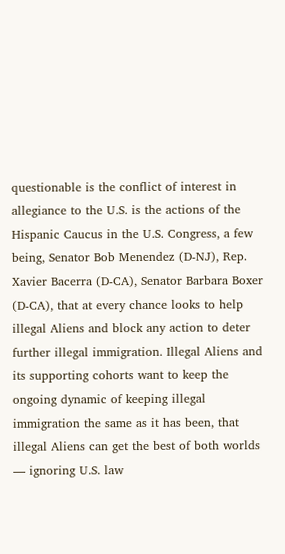questionable is the conflict of interest in allegiance to the U.S. is the actions of the Hispanic Caucus in the U.S. Congress, a few being, Senator Bob Menendez (D-NJ), Rep. Xavier Bacerra (D-CA), Senator Barbara Boxer (D-CA), that at every chance looks to help illegal Aliens and block any action to deter further illegal immigration. Illegal Aliens and its supporting cohorts want to keep the ongoing dynamic of keeping illegal immigration the same as it has been, that illegal Aliens can get the best of both worlds — ignoring U.S. law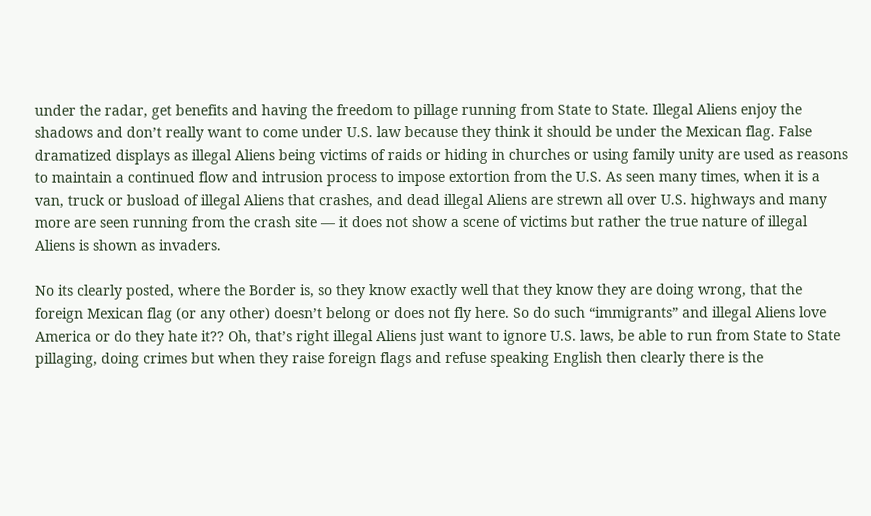under the radar, get benefits and having the freedom to pillage running from State to State. Illegal Aliens enjoy the shadows and don’t really want to come under U.S. law because they think it should be under the Mexican flag. False dramatized displays as illegal Aliens being victims of raids or hiding in churches or using family unity are used as reasons to maintain a continued flow and intrusion process to impose extortion from the U.S. As seen many times, when it is a van, truck or busload of illegal Aliens that crashes, and dead illegal Aliens are strewn all over U.S. highways and many more are seen running from the crash site — it does not show a scene of victims but rather the true nature of illegal Aliens is shown as invaders.

No its clearly posted, where the Border is, so they know exactly well that they know they are doing wrong, that the foreign Mexican flag (or any other) doesn’t belong or does not fly here. So do such “immigrants” and illegal Aliens love America or do they hate it?? Oh, that’s right illegal Aliens just want to ignore U.S. laws, be able to run from State to State pillaging, doing crimes but when they raise foreign flags and refuse speaking English then clearly there is the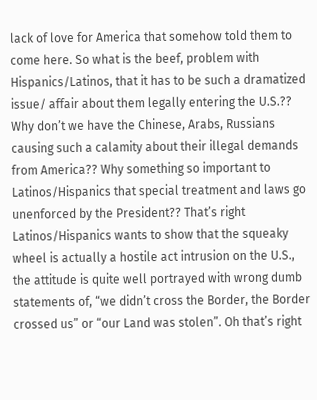lack of love for America that somehow told them to come here. So what is the beef, problem with Hispanics/Latinos, that it has to be such a dramatized issue/ affair about them legally entering the U.S.?? Why don’t we have the Chinese, Arabs, Russians causing such a calamity about their illegal demands from America?? Why something so important to Latinos/Hispanics that special treatment and laws go unenforced by the President?? That’s right Latinos/Hispanics wants to show that the squeaky wheel is actually a hostile act intrusion on the U.S., the attitude is quite well portrayed with wrong dumb statements of, “we didn’t cross the Border, the Border crossed us” or “our Land was stolen”. Oh that’s right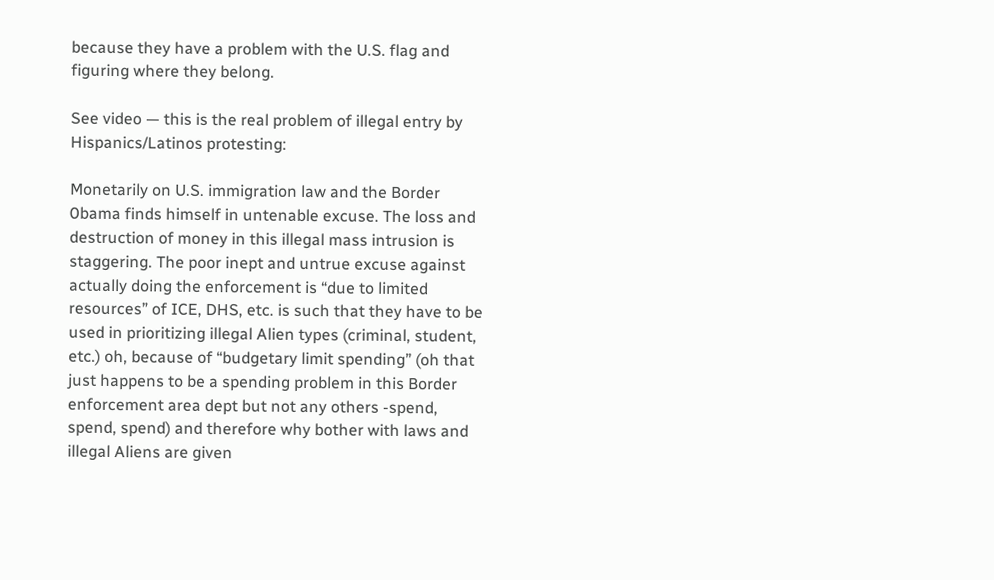because they have a problem with the U.S. flag and figuring where they belong.

See video — this is the real problem of illegal entry by Hispanics/Latinos protesting:

Monetarily on U.S. immigration law and the Border 0bama finds himself in untenable excuse. The loss and destruction of money in this illegal mass intrusion is staggering. The poor inept and untrue excuse against actually doing the enforcement is “due to limited resources” of ICE, DHS, etc. is such that they have to be used in prioritizing illegal Alien types (criminal, student, etc.) oh, because of “budgetary limit spending” (oh that just happens to be a spending problem in this Border enforcement area dept but not any others -spend, spend, spend) and therefore why bother with laws and illegal Aliens are given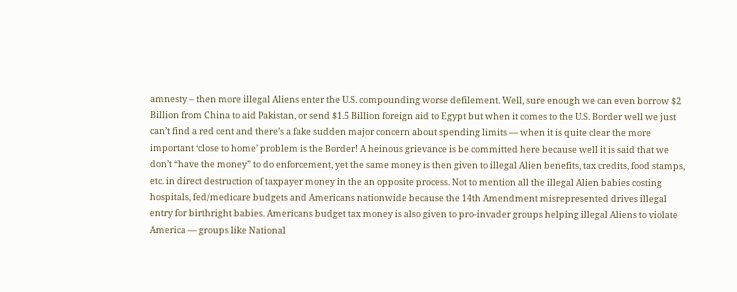amnesty – then more illegal Aliens enter the U.S. compounding worse defilement. Well, sure enough we can even borrow $2 Billion from China to aid Pakistan, or send $1.5 Billion foreign aid to Egypt but when it comes to the U.S. Border well we just can’t find a red cent and there’s a fake sudden major concern about spending limits — when it is quite clear the more important ‘close to home’ problem is the Border! A heinous grievance is be committed here because well it is said that we don’t “have the money” to do enforcement, yet the same money is then given to illegal Alien benefits, tax credits, food stamps, etc. in direct destruction of taxpayer money in the an opposite process. Not to mention all the illegal Alien babies costing hospitals, fed/medicare budgets and Americans nationwide because the 14th Amendment misrepresented drives illegal entry for birthright babies. Americans budget tax money is also given to pro-invader groups helping illegal Aliens to violate America — groups like National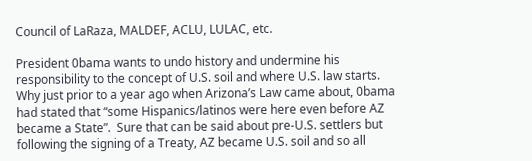Council of LaRaza, MALDEF, ACLU, LULAC, etc.

President 0bama wants to undo history and undermine his responsibility to the concept of U.S. soil and where U.S. law starts. Why just prior to a year ago when Arizona’s Law came about, 0bama had stated that “some Hispanics/latinos were here even before AZ became a State”.  Sure that can be said about pre-U.S. settlers but following the signing of a Treaty, AZ became U.S. soil and so all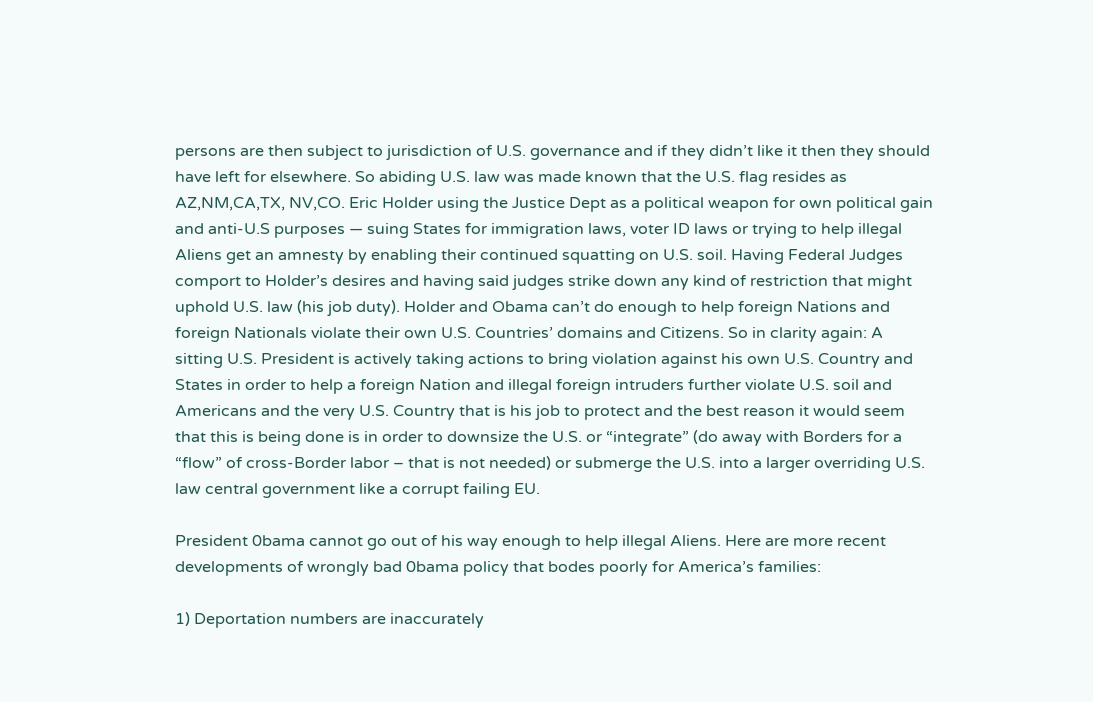persons are then subject to jurisdiction of U.S. governance and if they didn’t like it then they should have left for elsewhere. So abiding U.S. law was made known that the U.S. flag resides as AZ,NM,CA,TX, NV,CO. Eric Holder using the Justice Dept as a political weapon for own political gain and anti-U.S purposes — suing States for immigration laws, voter ID laws or trying to help illegal Aliens get an amnesty by enabling their continued squatting on U.S. soil. Having Federal Judges comport to Holder’s desires and having said judges strike down any kind of restriction that might uphold U.S. law (his job duty). Holder and Obama can’t do enough to help foreign Nations and foreign Nationals violate their own U.S. Countries’ domains and Citizens. So in clarity again: A sitting U.S. President is actively taking actions to bring violation against his own U.S. Country and States in order to help a foreign Nation and illegal foreign intruders further violate U.S. soil and Americans and the very U.S. Country that is his job to protect and the best reason it would seem that this is being done is in order to downsize the U.S. or “integrate” (do away with Borders for a “flow” of cross-Border labor – that is not needed) or submerge the U.S. into a larger overriding U.S. law central government like a corrupt failing EU.

President 0bama cannot go out of his way enough to help illegal Aliens. Here are more recent developments of wrongly bad 0bama policy that bodes poorly for America’s families:

1) Deportation numbers are inaccurately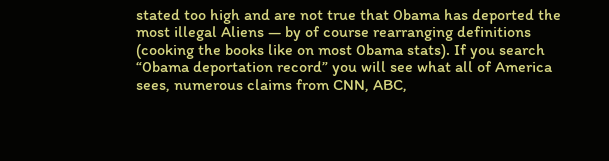stated too high and are not true that 0bama has deported the most illegal Aliens — by of course rearranging definitions (cooking the books like on most 0bama stats). If you search “0bama deportation record” you will see what all of America sees, numerous claims from CNN, ABC,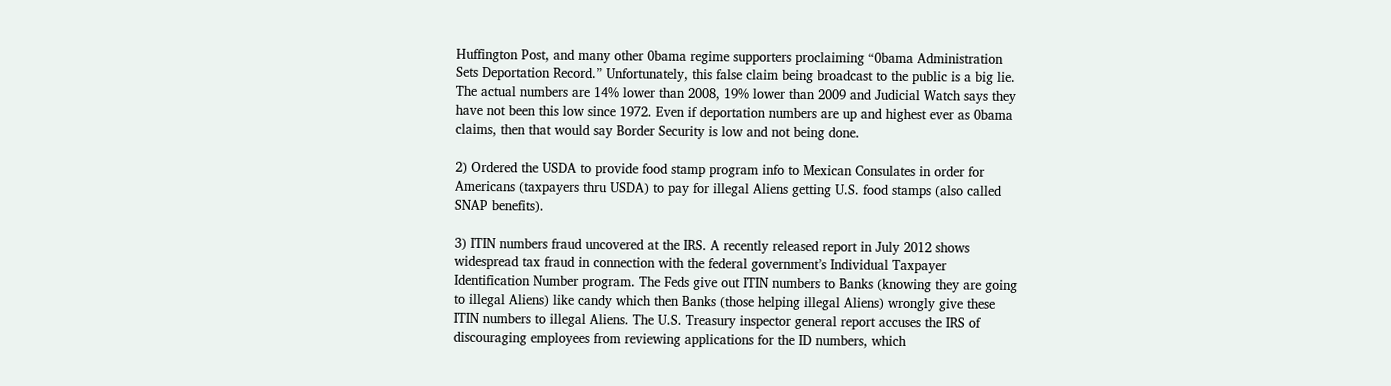Huffington Post, and many other 0bama regime supporters proclaiming “0bama Administration Sets Deportation Record.” Unfortunately, this false claim being broadcast to the public is a big lie. The actual numbers are 14% lower than 2008, 19% lower than 2009 and Judicial Watch says they have not been this low since 1972. Even if deportation numbers are up and highest ever as 0bama claims, then that would say Border Security is low and not being done.

2) Ordered the USDA to provide food stamp program info to Mexican Consulates in order for Americans (taxpayers thru USDA) to pay for illegal Aliens getting U.S. food stamps (also called SNAP benefits).

3) ITIN numbers fraud uncovered at the IRS. A recently released report in July 2012 shows widespread tax fraud in connection with the federal government’s Individual Taxpayer Identification Number program. The Feds give out ITIN numbers to Banks (knowing they are going to illegal Aliens) like candy which then Banks (those helping illegal Aliens) wrongly give these ITIN numbers to illegal Aliens. The U.S. Treasury inspector general report accuses the IRS of discouraging employees from reviewing applications for the ID numbers, which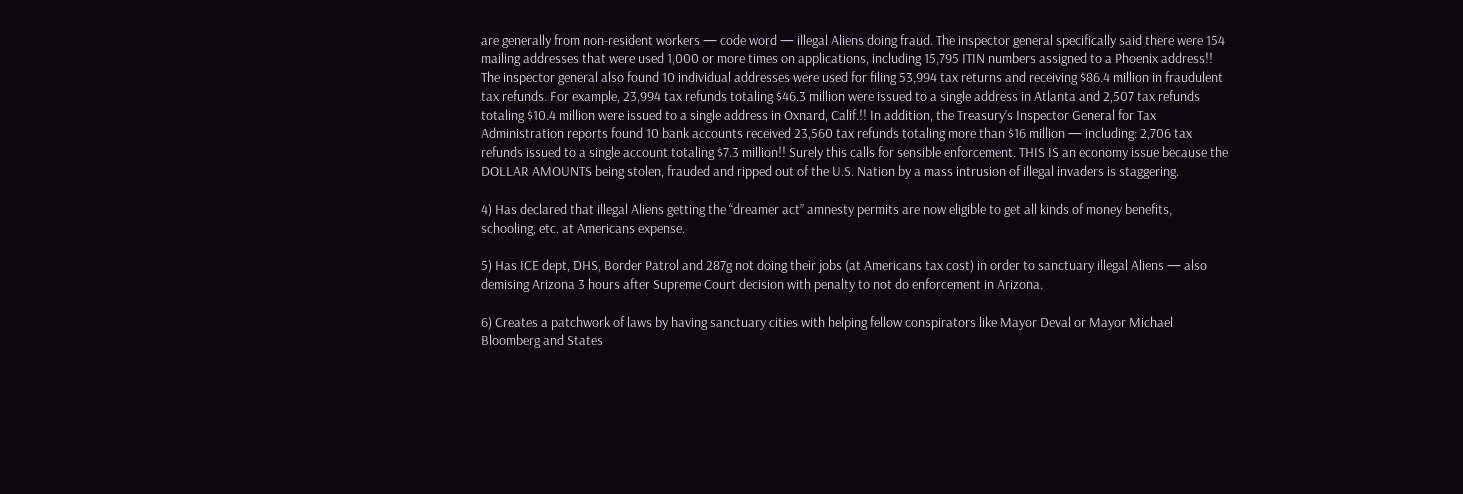are generally from non-resident workers — code word — illegal Aliens doing fraud. The inspector general specifically said there were 154 mailing addresses that were used 1,000 or more times on applications, including 15,795 ITIN numbers assigned to a Phoenix address!! The inspector general also found 10 individual addresses were used for filing 53,994 tax returns and receiving $86.4 million in fraudulent tax refunds. For example, 23,994 tax refunds totaling $46.3 million were issued to a single address in Atlanta and 2,507 tax refunds totaling $10.4 million were issued to a single address in Oxnard, Calif.!! In addition, the Treasury’s Inspector General for Tax Administration reports found 10 bank accounts received 23,560 tax refunds totaling more than $16 million — including: 2,706 tax refunds issued to a single account totaling $7.3 million!! Surely this calls for sensible enforcement. THIS IS an economy issue because the DOLLAR AMOUNTS being stolen, frauded and ripped out of the U.S. Nation by a mass intrusion of illegal invaders is staggering.

4) Has declared that illegal Aliens getting the “dreamer act” amnesty permits are now eligible to get all kinds of money benefits, schooling, etc. at Americans expense.

5) Has ICE dept, DHS, Border Patrol and 287g not doing their jobs (at Americans tax cost) in order to sanctuary illegal Aliens — also demising Arizona 3 hours after Supreme Court decision with penalty to not do enforcement in Arizona.

6) Creates a patchwork of laws by having sanctuary cities with helping fellow conspirators like Mayor Deval or Mayor Michael Bloomberg and States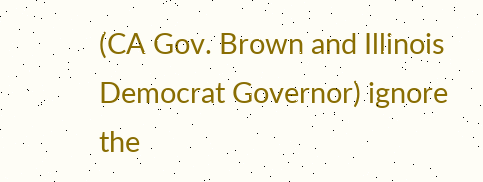(CA Gov. Brown and Illinois Democrat Governor) ignore the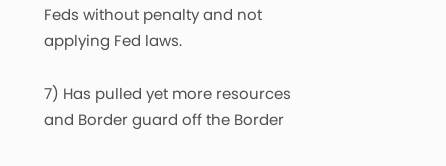Feds without penalty and not applying Fed laws.

7) Has pulled yet more resources and Border guard off the Border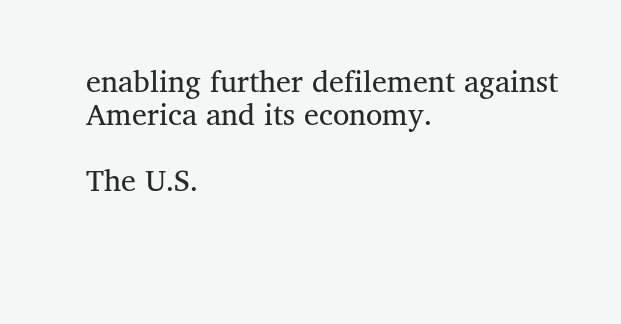enabling further defilement against America and its economy.

The U.S.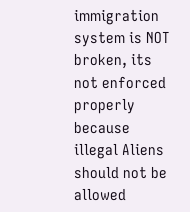immigration system is NOT broken, its not enforced properly because illegal Aliens should not be allowed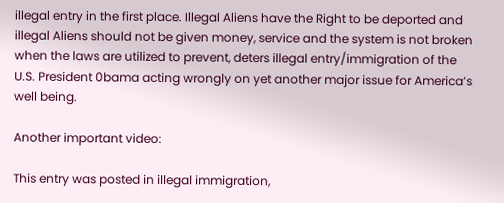illegal entry in the first place. Illegal Aliens have the Right to be deported and illegal Aliens should not be given money, service and the system is not broken when the laws are utilized to prevent, deters illegal entry/immigration of the U.S. President 0bama acting wrongly on yet another major issue for America’s well being.

Another important video:

This entry was posted in illegal immigration,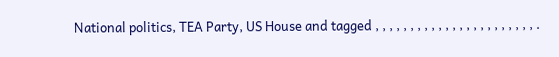National politics, TEA Party, US House and tagged , , , , , , , , , , , , , , , , , , , , , , , .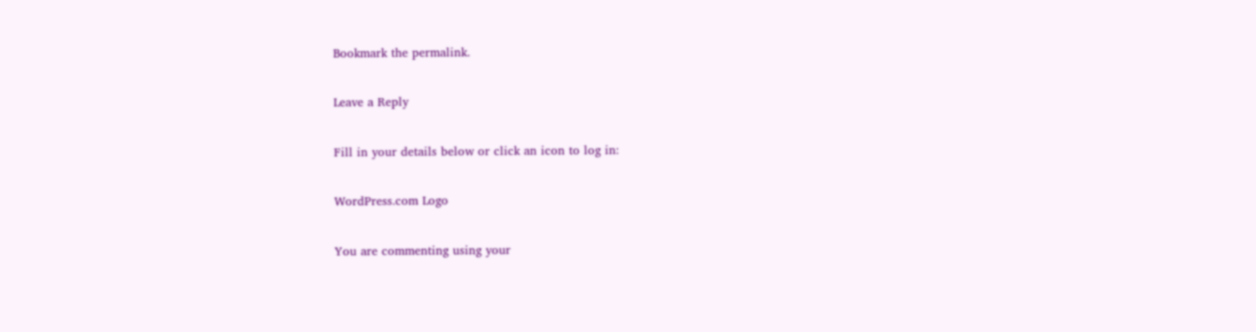Bookmark the permalink.

Leave a Reply

Fill in your details below or click an icon to log in:

WordPress.com Logo

You are commenting using your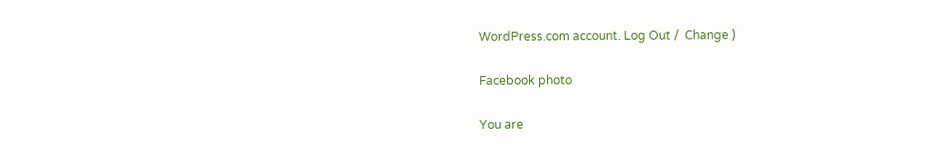WordPress.com account. Log Out /  Change )

Facebook photo

You are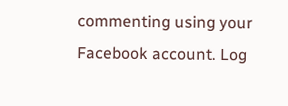commenting using your Facebook account. Log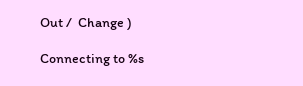Out /  Change )

Connecting to %s